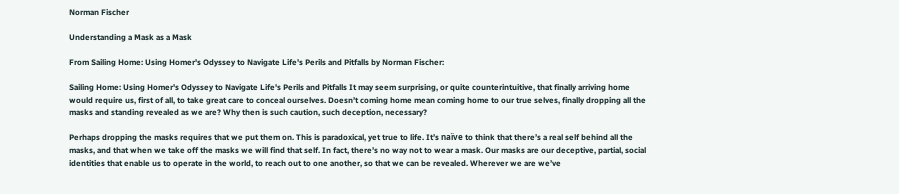Norman Fischer

Understanding a Mask as a Mask

From Sailing Home: Using Homer's Odyssey to Navigate Life's Perils and Pitfalls by Norman Fischer:

Sailing Home: Using Homer's Odyssey to Navigate Life's Perils and Pitfalls It may seem surprising, or quite counterintuitive, that finally arriving home would require us, first of all, to take great care to conceal ourselves. Doesn’t coming home mean coming home to our true selves, finally dropping all the masks and standing revealed as we are? Why then is such caution, such deception, necessary?

Perhaps dropping the masks requires that we put them on. This is paradoxical, yet true to life. It’s naïve to think that there’s a real self behind all the masks, and that when we take off the masks we will find that self. In fact, there’s no way not to wear a mask. Our masks are our deceptive, partial, social identities that enable us to operate in the world, to reach out to one another, so that we can be revealed. Wherever we are we’ve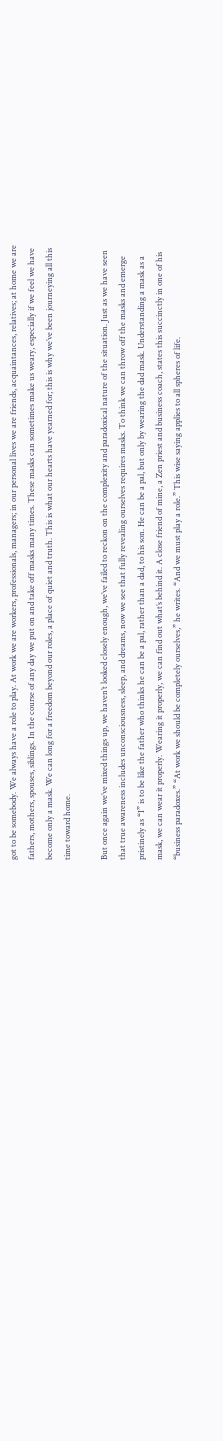got to be somebody. We always have a role to play. At work we are workers, professionals, managers; in our personal lives we are friends, acquaintances, relatives; at home we are fathers, mothers, spouses, siblings. In the course of any day we put on and take off masks many times. These masks can sometimes make us weary, especially if we feel we have become only a mask. We can long for a freedom beyond our roles, a place of quiet and truth. This is what our hearts have yearned for; this is why we’ve been journeying all this time toward home.

But once again we’ve mixed things up, we haven’t looked closely enough, we’ve failed to reckon on the complexity and paradoxical nature of the situation. Just as we have seen that true awareness includes unconsciousness, sleep, and dreams, now we see that fully revealing ourselves requires masks. To think we can throw off the masks and emerge pristinely as “I” is to be like the father who thinks he can be a pal, rather than a dad, to his son. He can be a pal, but only by wearing the dad mask. Understanding a mask as a mask, we can wear it properly. Wearing it properly, we can find out what’s behind it. A close friend of mine, a Zen priest and business coach, states this succinctly in one of his “business paradoxes.” “At work we should be completely ourselves,” he writes. “And we must play a role.” This wise saying applies to all spheres of life.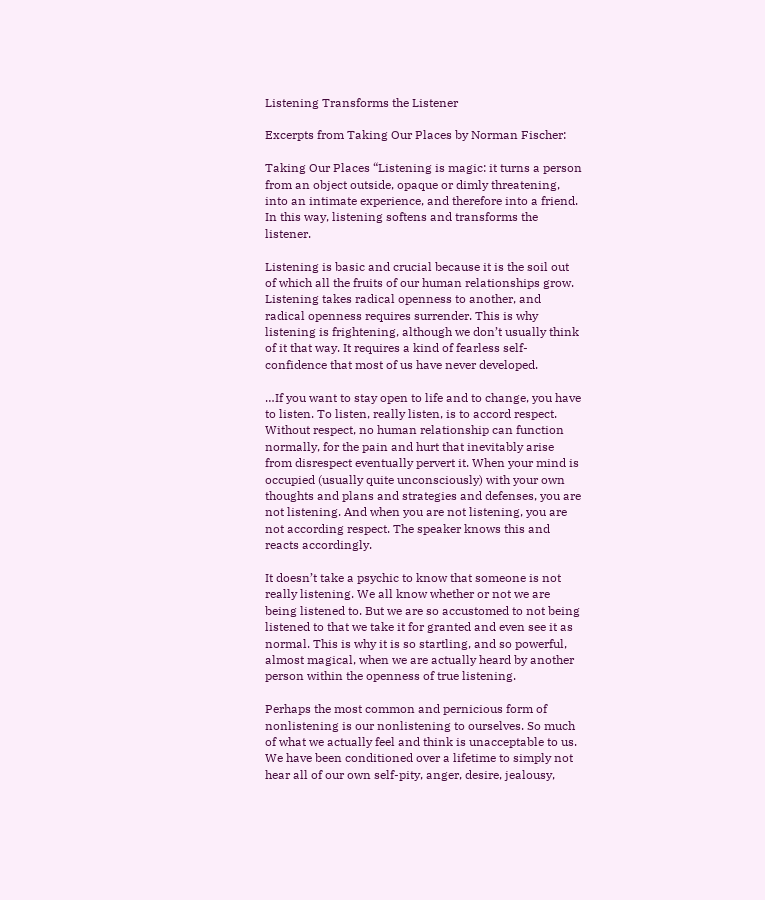Listening Transforms the Listener

Excerpts from Taking Our Places by Norman Fischer:

Taking Our Places “Listening is magic: it turns a person from an object outside, opaque or dimly threatening, into an intimate experience, and therefore into a friend. In this way, listening softens and transforms the listener.

Listening is basic and crucial because it is the soil out of which all the fruits of our human relationships grow. Listening takes radical openness to another, and radical openness requires surrender. This is why listening is frightening, although we don’t usually think of it that way. It requires a kind of fearless self-confidence that most of us have never developed.

…If you want to stay open to life and to change, you have to listen. To listen, really listen, is to accord respect. Without respect, no human relationship can function normally, for the pain and hurt that inevitably arise from disrespect eventually pervert it. When your mind is occupied (usually quite unconsciously) with your own thoughts and plans and strategies and defenses, you are not listening. And when you are not listening, you are not according respect. The speaker knows this and reacts accordingly.

It doesn’t take a psychic to know that someone is not really listening. We all know whether or not we are being listened to. But we are so accustomed to not being listened to that we take it for granted and even see it as normal. This is why it is so startling, and so powerful, almost magical, when we are actually heard by another person within the openness of true listening.

Perhaps the most common and pernicious form of nonlistening is our nonlistening to ourselves. So much of what we actually feel and think is unacceptable to us. We have been conditioned over a lifetime to simply not hear all of our own self-pity, anger, desire, jealousy,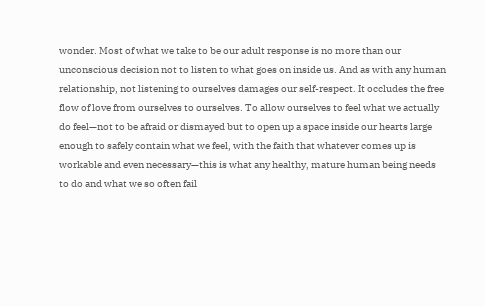wonder. Most of what we take to be our adult response is no more than our unconscious decision not to listen to what goes on inside us. And as with any human relationship, not listening to ourselves damages our self-respect. It occludes the free flow of love from ourselves to ourselves. To allow ourselves to feel what we actually do feel—not to be afraid or dismayed but to open up a space inside our hearts large enough to safely contain what we feel, with the faith that whatever comes up is workable and even necessary—this is what any healthy, mature human being needs to do and what we so often fail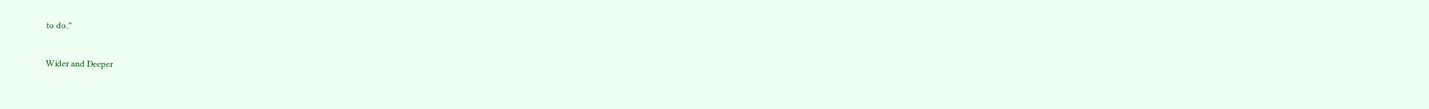to do.”

Wider and Deeper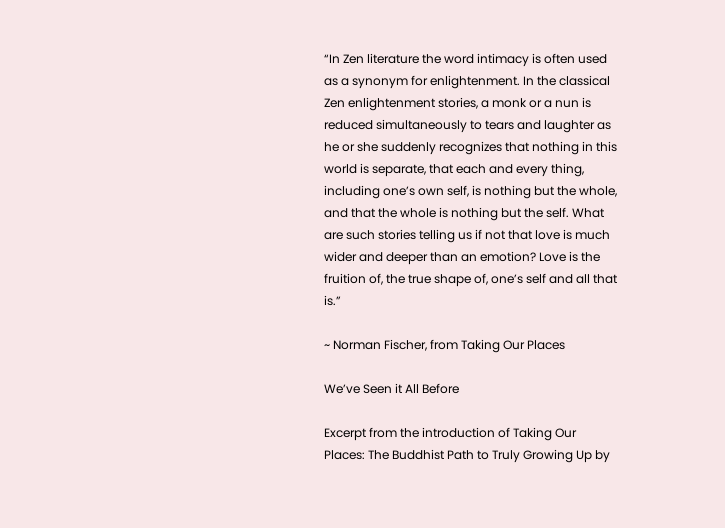“In Zen literature the word intimacy is often used as a synonym for enlightenment. In the classical Zen enlightenment stories, a monk or a nun is reduced simultaneously to tears and laughter as he or she suddenly recognizes that nothing in this world is separate, that each and every thing, including one’s own self, is nothing but the whole, and that the whole is nothing but the self. What are such stories telling us if not that love is much wider and deeper than an emotion? Love is the fruition of, the true shape of, one’s self and all that is.”

~ Norman Fischer, from Taking Our Places

We’ve Seen it All Before

Excerpt from the introduction of Taking Our Places: The Buddhist Path to Truly Growing Up by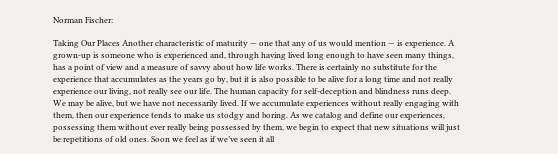Norman Fischer:

Taking Our Places Another characteristic of maturity — one that any of us would mention — is experience. A grown-up is someone who is experienced and, through having lived long enough to have seen many things, has a point of view and a measure of savvy about how life works. There is certainly no substitute for the experience that accumulates as the years go by, but it is also possible to be alive for a long time and not really experience our living, not really see our life. The human capacity for self-deception and blindness runs deep. We may be alive, but we have not necessarily lived. If we accumulate experiences without really engaging with them, then our experience tends to make us stodgy and boring. As we catalog and define our experiences, possessing them without ever really being possessed by them, we begin to expect that new situations will just be repetitions of old ones. Soon we feel as if we’ve seen it all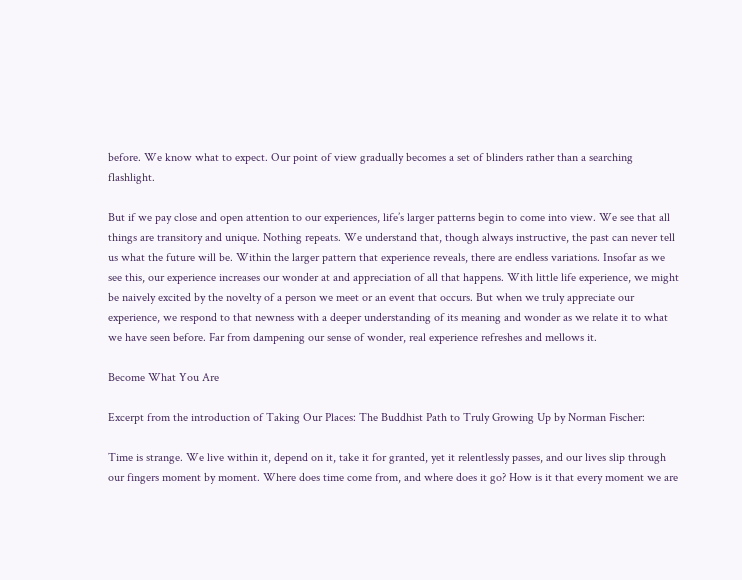before. We know what to expect. Our point of view gradually becomes a set of blinders rather than a searching flashlight.

But if we pay close and open attention to our experiences, life’s larger patterns begin to come into view. We see that all things are transitory and unique. Nothing repeats. We understand that, though always instructive, the past can never tell us what the future will be. Within the larger pattern that experience reveals, there are endless variations. Insofar as we see this, our experience increases our wonder at and appreciation of all that happens. With little life experience, we might be naively excited by the novelty of a person we meet or an event that occurs. But when we truly appreciate our experience, we respond to that newness with a deeper understanding of its meaning and wonder as we relate it to what we have seen before. Far from dampening our sense of wonder, real experience refreshes and mellows it.

Become What You Are

Excerpt from the introduction of Taking Our Places: The Buddhist Path to Truly Growing Up by Norman Fischer:

Time is strange. We live within it, depend on it, take it for granted, yet it relentlessly passes, and our lives slip through our fingers moment by moment. Where does time come from, and where does it go? How is it that every moment we are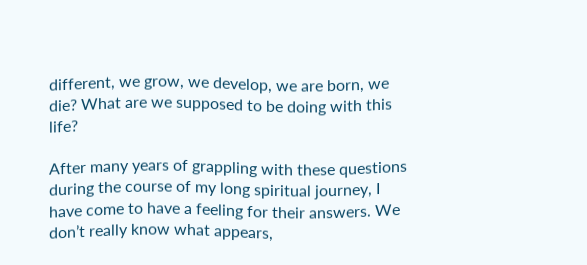different, we grow, we develop, we are born, we die? What are we supposed to be doing with this life?

After many years of grappling with these questions during the course of my long spiritual journey, I have come to have a feeling for their answers. We don’t really know what appears,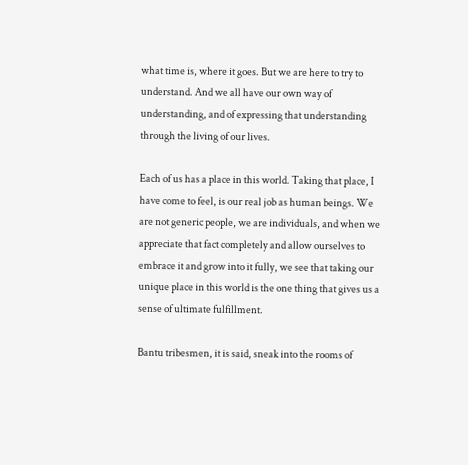what time is, where it goes. But we are here to try to understand. And we all have our own way of understanding, and of expressing that understanding through the living of our lives.

Each of us has a place in this world. Taking that place, I have come to feel, is our real job as human beings. We are not generic people, we are individuals, and when we appreciate that fact completely and allow ourselves to embrace it and grow into it fully, we see that taking our unique place in this world is the one thing that gives us a sense of ultimate fulfillment.

Bantu tribesmen, it is said, sneak into the rooms of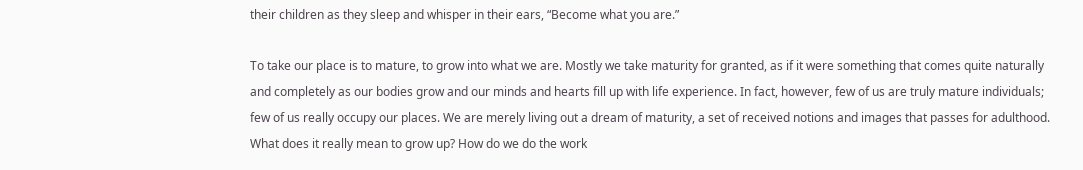their children as they sleep and whisper in their ears, “Become what you are.”

To take our place is to mature, to grow into what we are. Mostly we take maturity for granted, as if it were something that comes quite naturally and completely as our bodies grow and our minds and hearts fill up with life experience. In fact, however, few of us are truly mature individuals; few of us really occupy our places. We are merely living out a dream of maturity, a set of received notions and images that passes for adulthood. What does it really mean to grow up? How do we do the work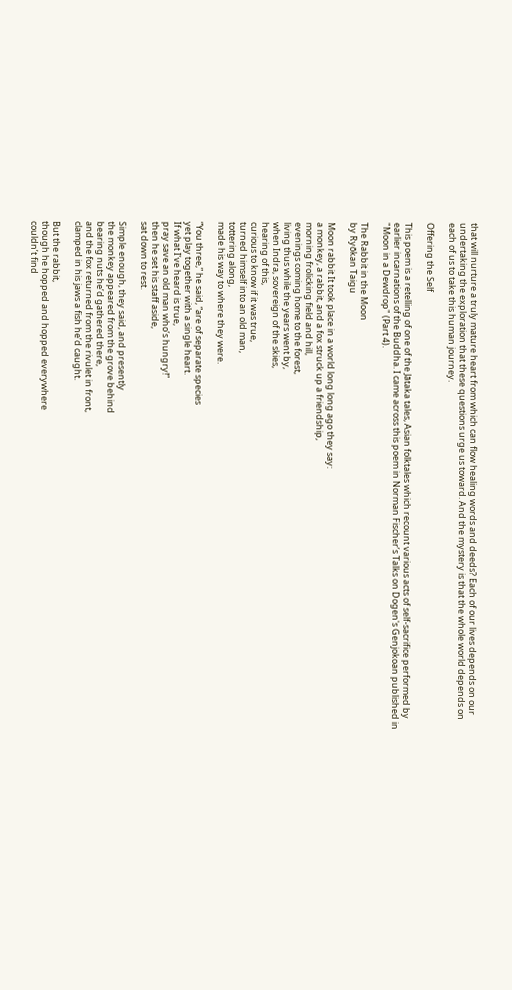that will nurture a truly mature heart from which can flow healing words and deeds? Each of our lives depends on our undertaking the exploration that these questions urge us toward. And the mystery is that the whole world depends on each of us to take this human journey.

Offering the Self

This poem is a retelling of one of the Jātaka tales, Asian folktales which recount various acts of self-sacrifice performed by earlier incarnations of the Buddha. I came across this poem in Norman Fischer’s Talks on Dogen's Genjokoan published in "Moon in a Dewdrop" (Part 4).

The Rabbit in the Moon
by Ryōkan Taigu

Moon rabbit It took place in a world long long ago they say:
a monkey, a rabbit, and a fox struck up a friendship,
morning frolicking field and hill,
evenings coming home to the forest,
living thus while the years went by,
when Indra, sovereign of the skies,
hearing of this,
curious to know if it was true,
turned himself into an old man,
tottering along,
made his way to where they were.

“You three,” he said, “are of separate species
yet play together with a single heart.
If what I’ve heard is true,
pray save an old man who’s hungry!”
then he set his staff aside,
sat down to rest.

Simple enough, they said, and presently
the monkey appeared from the grove behind
bearing nuts he’d gathered there,
and the fox returned from the rivulet in front,
clamped in his jaws a fish he’d caught.

But the rabbit,
though he hopped and hopped everywhere
couldn’t find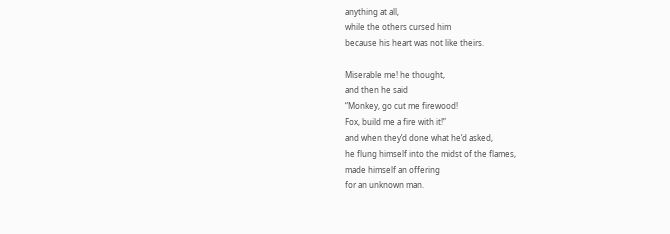anything at all,
while the others cursed him
because his heart was not like theirs.

Miserable me! he thought,
and then he said
“Monkey, go cut me firewood!
Fox, build me a fire with it!”
and when they’d done what he’d asked,
he flung himself into the midst of the flames,
made himself an offering
for an unknown man.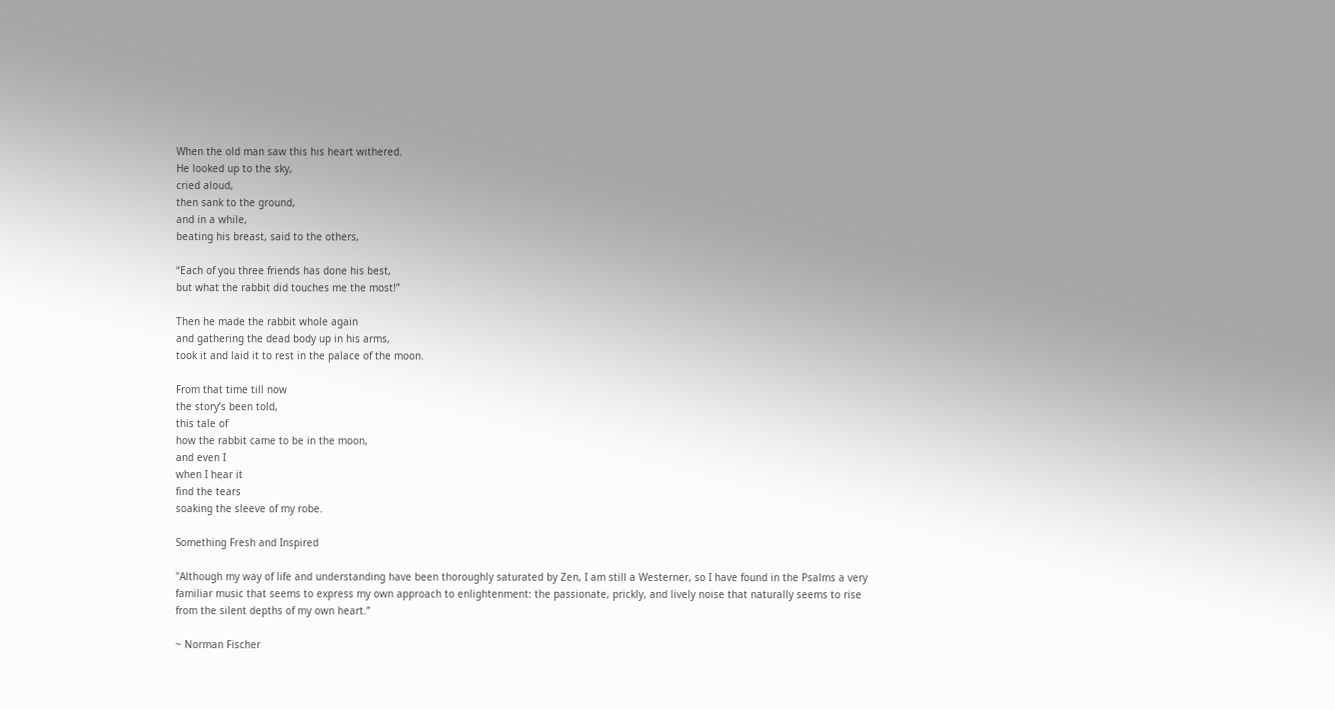When the old man saw this his heart withered.
He looked up to the sky,
cried aloud,
then sank to the ground,
and in a while,
beating his breast, said to the others,

“Each of you three friends has done his best,
but what the rabbit did touches me the most!”

Then he made the rabbit whole again
and gathering the dead body up in his arms,
took it and laid it to rest in the palace of the moon.

From that time till now
the story’s been told,
this tale of
how the rabbit came to be in the moon,
and even I
when I hear it
find the tears
soaking the sleeve of my robe.

Something Fresh and Inspired

"Although my way of life and understanding have been thoroughly saturated by Zen, I am still a Westerner, so I have found in the Psalms a very familiar music that seems to express my own approach to enlightenment: the passionate, prickly, and lively noise that naturally seems to rise from the silent depths of my own heart.”

~ Norman Fischer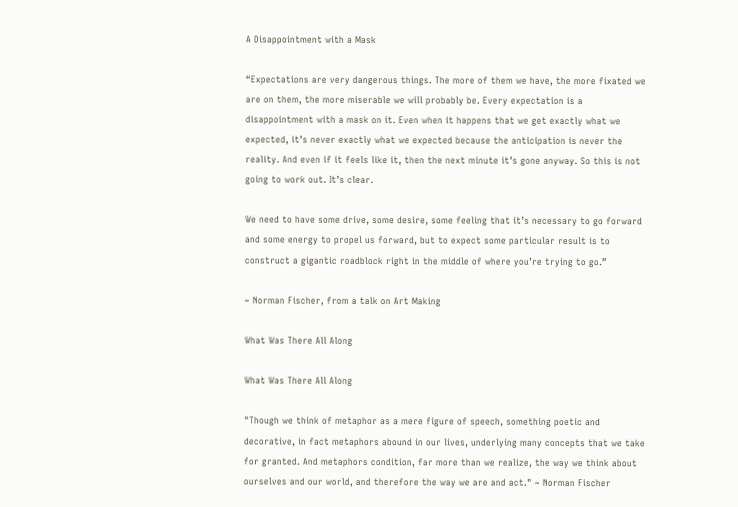A Disappointment with a Mask

“Expectations are very dangerous things. The more of them we have, the more fixated we are on them, the more miserable we will probably be. Every expectation is a disappointment with a mask on it. Even when it happens that we get exactly what we expected, it’s never exactly what we expected because the anticipation is never the reality. And even if it feels like it, then the next minute it’s gone anyway. So this is not going to work out. It’s clear.

We need to have some drive, some desire, some feeling that it’s necessary to go forward and some energy to propel us forward, but to expect some particular result is to construct a gigantic roadblock right in the middle of where you’re trying to go.”

~ Norman Fischer, from a talk on Art Making

What Was There All Along

What Was There All Along

"Though we think of metaphor as a mere figure of speech, something poetic and decorative, in fact metaphors abound in our lives, underlying many concepts that we take for granted. And metaphors condition, far more than we realize, the way we think about ourselves and our world, and therefore the way we are and act." ~ Norman Fischer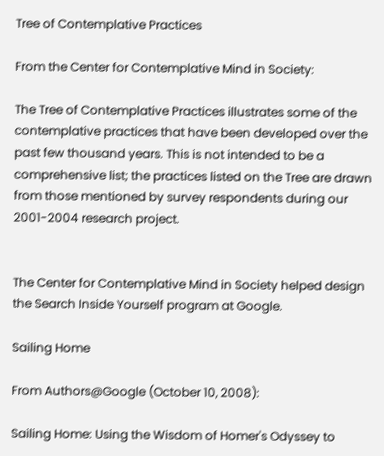Tree of Contemplative Practices

From the Center for Contemplative Mind in Society:

The Tree of Contemplative Practices illustrates some of the contemplative practices that have been developed over the past few thousand years. This is not intended to be a comprehensive list; the practices listed on the Tree are drawn from those mentioned by survey respondents during our 2001-2004 research project.


The Center for Contemplative Mind in Society helped design the Search Inside Yourself program at Google.

Sailing Home

From Authors@Google (October 10, 2008):

Sailing Home: Using the Wisdom of Homer's Odyssey to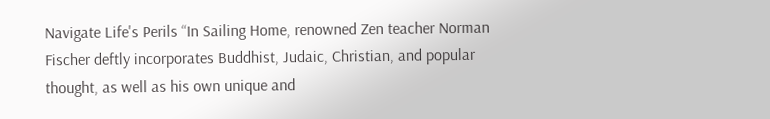Navigate Life's Perils “In Sailing Home, renowned Zen teacher Norman Fischer deftly incorporates Buddhist, Judaic, Christian, and popular thought, as well as his own unique and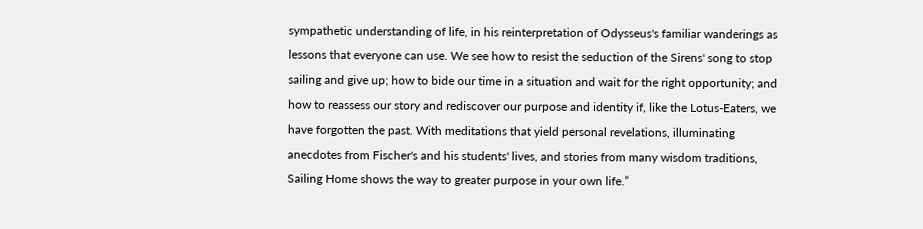sympathetic understanding of life, in his reinterpretation of Odysseus's familiar wanderings as lessons that everyone can use. We see how to resist the seduction of the Sirens' song to stop sailing and give up; how to bide our time in a situation and wait for the right opportunity; and how to reassess our story and rediscover our purpose and identity if, like the Lotus-Eaters, we have forgotten the past. With meditations that yield personal revelations, illuminating anecdotes from Fischer's and his students' lives, and stories from many wisdom traditions, Sailing Home shows the way to greater purpose in your own life.”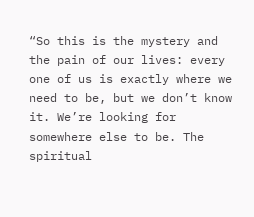“So this is the mystery and the pain of our lives: every one of us is exactly where we need to be, but we don’t know it. We’re looking for somewhere else to be. The spiritual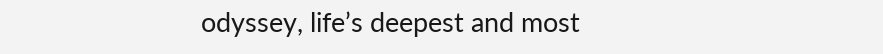odyssey, life’s deepest and most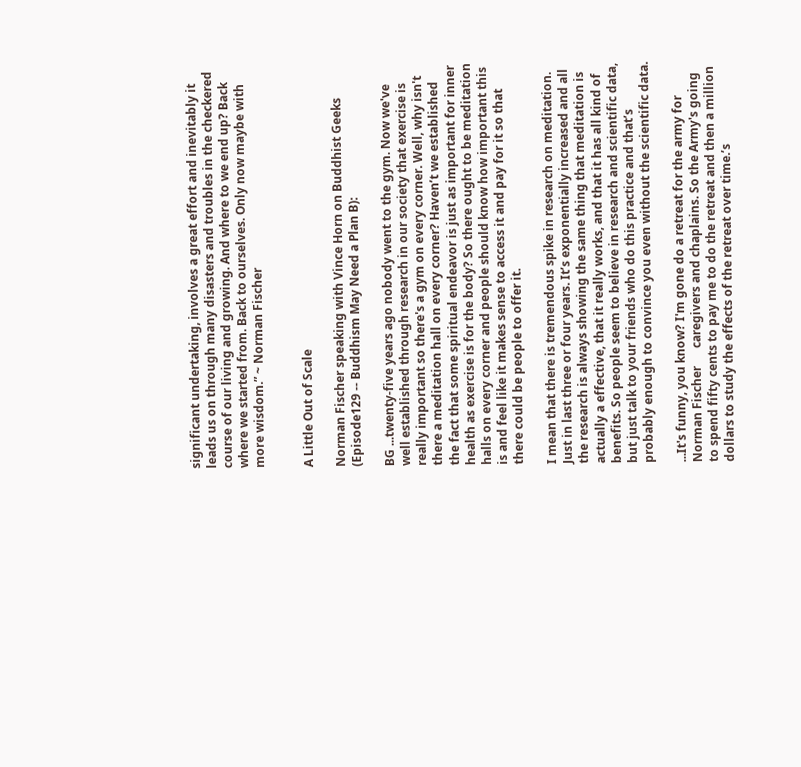significant undertaking, involves a great effort and inevitably it leads us on through many disasters and troubles in the checkered course of our living and growing. And where to we end up? Back where we started from. Back to ourselves. Only now maybe with more wisdom.” ~ Norman Fischer


A Little Out of Scale

Norman Fischer speaking with Vince Horn on Buddhist Geeks (Episode129 -- Buddhism May Need a Plan B):

BG ...twenty-five years ago nobody went to the gym. Now we've well established through research in our society that exercise is really important so there's a gym on every corner. Well, why isn't there a meditation hall on every corner? Haven’t we established the fact that some spiritual endeavor is just as important for inner health as exercise is for the body? So there ought to be meditation halls on every corner and people should know how important this is and feel like it makes sense to access it and pay for it so that there could be people to offer it.

I mean that there is tremendous spike in research on meditation. Just in last three or four years. It’s exponentially increased and all the research is always showing the same thing that meditation is actually a effective, that it really works, and that it has all kind of benefits. So people seem to believe in research and scientific data, but just talk to your friends who do this practice and that’s probably enough to convince you even without the scientific data.

...It's funny, you know? I'm gone do a retreat for the army for Norman Fischer      caregivers and chaplains. So the Army's going to spend fifty cents to pay me to do the retreat and then a million dollars to study the effects of the retreat over time.’s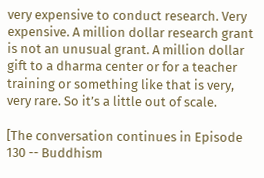very expensive to conduct research. Very expensive. A million dollar research grant is not an unusual grant. A million dollar gift to a dharma center or for a teacher training or something like that is very, very rare. So it’s a little out of scale.

[The conversation continues in Episode 130 -- Buddhism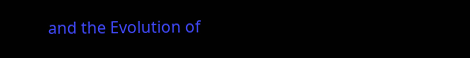and the Evolution of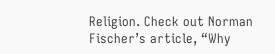Religion. Check out Norman Fischer’s article, “Why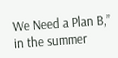We Need a Plan B,” in the summer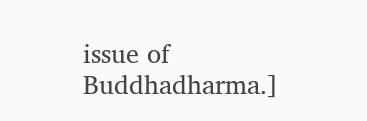issue of Buddhadharma.]